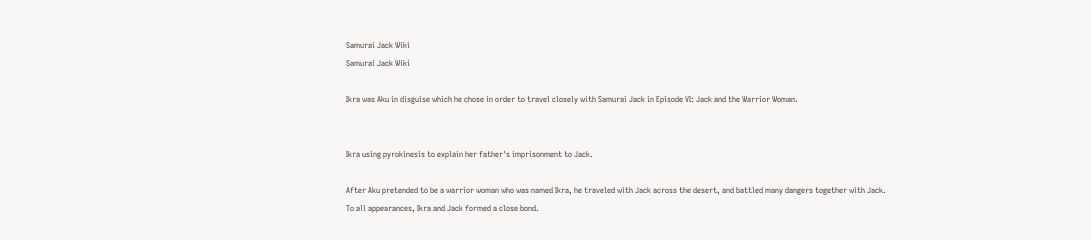Samurai Jack Wiki
Samurai Jack Wiki

Ikra was Aku in disguise which he chose in order to travel closely with Samurai Jack in Episode VI: Jack and the Warrior Woman.


Ikra using pyrokinesis to explain her father's imprisonment to Jack.

After Aku pretended to be a warrior woman who was named Ikra, he traveled with Jack across the desert, and battled many dangers together with Jack. To all appearances, Ikra and Jack formed a close bond.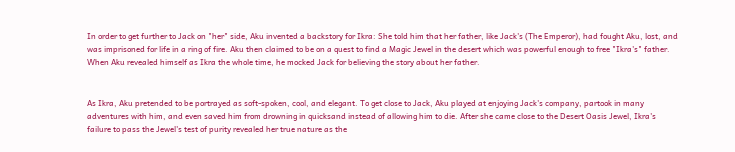In order to get further to Jack on "her" side, Aku invented a backstory for Ikra: She told him that her father, like Jack's (The Emperor), had fought Aku, lost, and was imprisoned for life in a ring of fire. Aku then claimed to be on a quest to find a Magic Jewel in the desert which was powerful enough to free "Ikra's" father. When Aku revealed himself as Ikra the whole time, he mocked Jack for believing the story about her father.


As Ikra, Aku pretended to be portrayed as soft-spoken, cool, and elegant. To get close to Jack, Aku played at enjoying Jack's company, partook in many adventures with him, and even saved him from drowning in quicksand instead of allowing him to die. After she came close to the Desert Oasis Jewel, Ikra's failure to pass the Jewel's test of purity revealed her true nature as the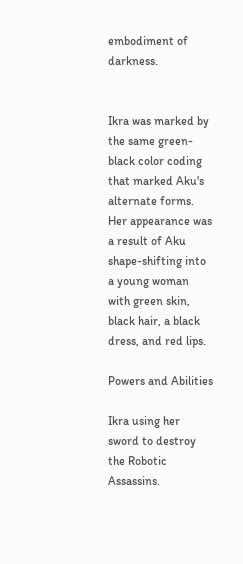embodiment of darkness.


Ikra was marked by the same green-black color coding that marked Aku's alternate forms. Her appearance was a result of Aku shape-shifting into a young woman with green skin, black hair, a black dress, and red lips.

Powers and Abilities

Ikra using her sword to destroy the Robotic Assassins.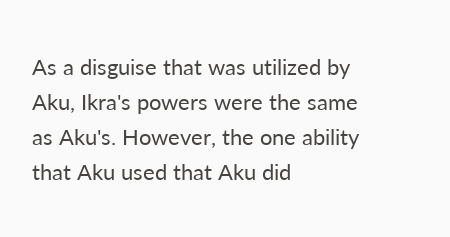As a disguise that was utilized by Aku, Ikra's powers were the same as Aku's. However, the one ability that Aku used that Aku did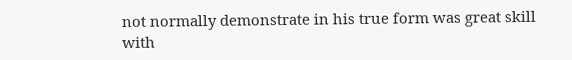not normally demonstrate in his true form was great skill with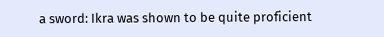a sword: Ikra was shown to be quite proficient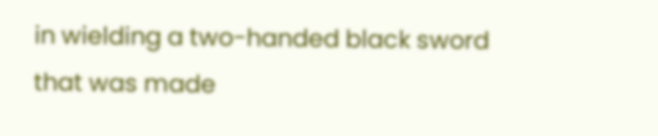in wielding a two-handed black sword that was made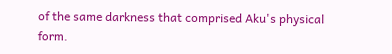of the same darkness that comprised Aku's physical form.